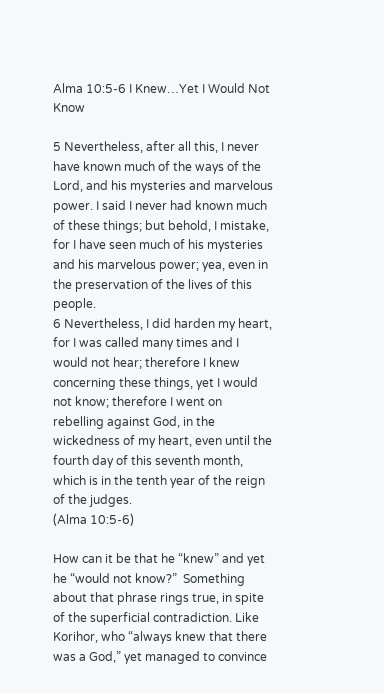Alma 10:5-6 I Knew…Yet I Would Not Know

5 Nevertheless, after all this, I never have known much of the ways of the Lord, and his mysteries and marvelous power. I said I never had known much of these things; but behold, I mistake, for I have seen much of his mysteries and his marvelous power; yea, even in the preservation of the lives of this people.
6 Nevertheless, I did harden my heart, for I was called many times and I would not hear; therefore I knew concerning these things, yet I would not know; therefore I went on rebelling against God, in the wickedness of my heart, even until the fourth day of this seventh month, which is in the tenth year of the reign of the judges.
(Alma 10:5-6)

How can it be that he “knew” and yet he “would not know?”  Something about that phrase rings true, in spite of the superficial contradiction. Like Korihor, who “always knew that there was a God,” yet managed to convince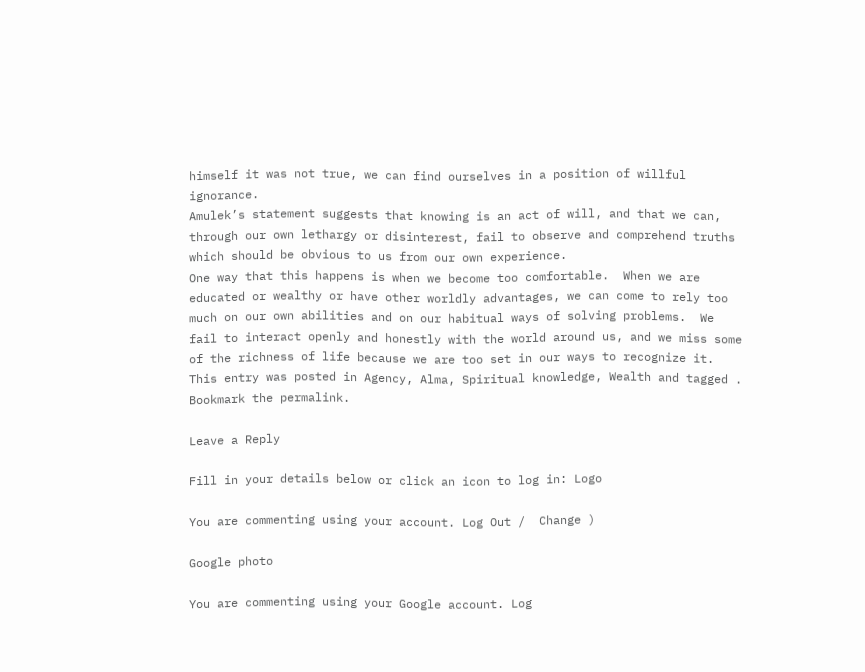himself it was not true, we can find ourselves in a position of willful ignorance.
Amulek’s statement suggests that knowing is an act of will, and that we can, through our own lethargy or disinterest, fail to observe and comprehend truths which should be obvious to us from our own experience.
One way that this happens is when we become too comfortable.  When we are educated or wealthy or have other worldly advantages, we can come to rely too much on our own abilities and on our habitual ways of solving problems.  We fail to interact openly and honestly with the world around us, and we miss some of the richness of life because we are too set in our ways to recognize it.
This entry was posted in Agency, Alma, Spiritual knowledge, Wealth and tagged . Bookmark the permalink.

Leave a Reply

Fill in your details below or click an icon to log in: Logo

You are commenting using your account. Log Out /  Change )

Google photo

You are commenting using your Google account. Log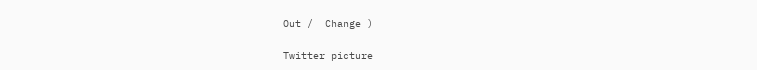Out /  Change )

Twitter picture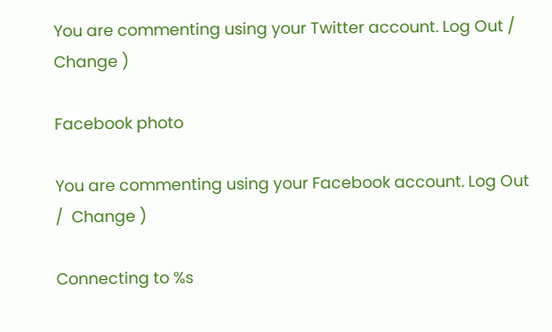You are commenting using your Twitter account. Log Out /  Change )

Facebook photo

You are commenting using your Facebook account. Log Out /  Change )

Connecting to %s